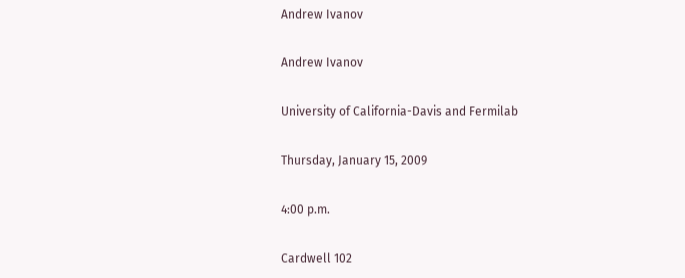Andrew Ivanov

Andrew Ivanov

University of California-Davis and Fermilab

Thursday, January 15, 2009

4:00 p.m.

Cardwell 102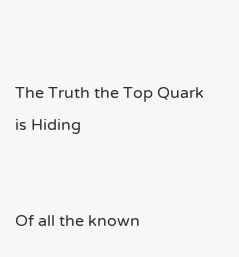The Truth the Top Quark is Hiding


Of all the known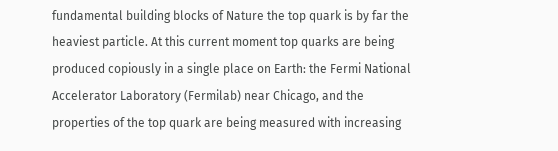fundamental building blocks of Nature the top quark is by far the heaviest particle. At this current moment top quarks are being produced copiously in a single place on Earth: the Fermi National Accelerator Laboratory (Fermilab) near Chicago, and the properties of the top quark are being measured with increasing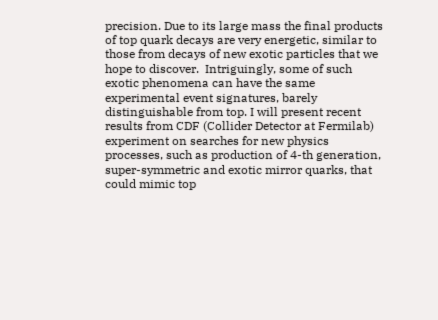precision. Due to its large mass the final products of top quark decays are very energetic, similar to those from decays of new exotic particles that we hope to discover.  Intriguingly, some of such exotic phenomena can have the same experimental event signatures, barely distinguishable from top. I will present recent results from CDF (Collider Detector at Fermilab) experiment on searches for new physics processes, such as production of 4-th generation, super-symmetric and exotic mirror quarks, that could mimic top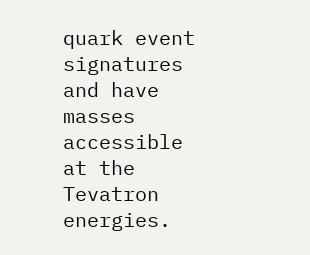quark event signatures and have masses accessible at the Tevatron energies.